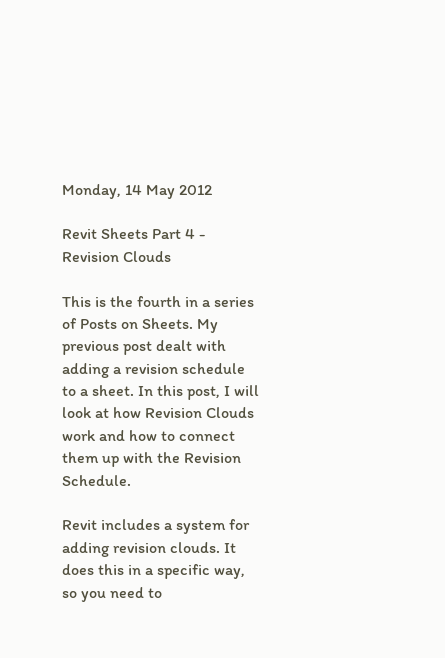Monday, 14 May 2012

Revit Sheets Part 4 - Revision Clouds

This is the fourth in a series of Posts on Sheets. My previous post dealt with adding a revision schedule to a sheet. In this post, I will look at how Revision Clouds work and how to connect them up with the Revision Schedule.

Revit includes a system for adding revision clouds. It does this in a specific way, so you need to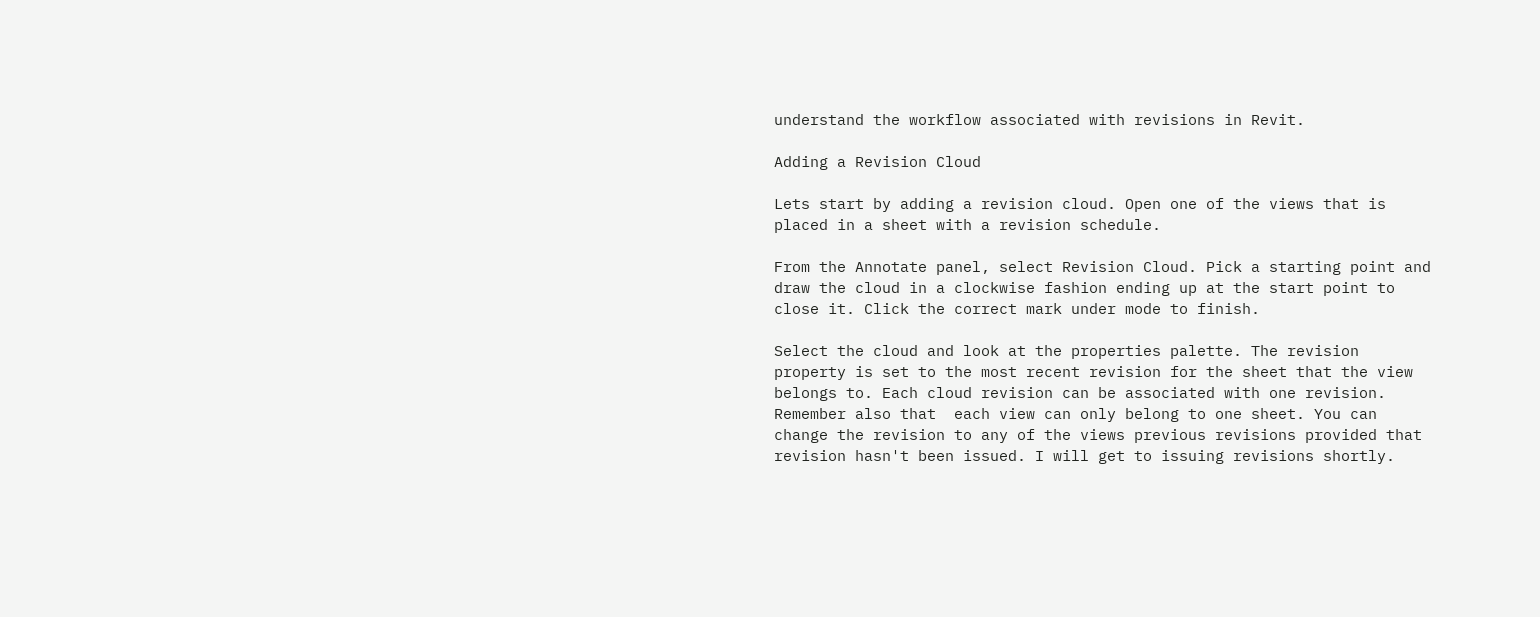understand the workflow associated with revisions in Revit.

Adding a Revision Cloud

Lets start by adding a revision cloud. Open one of the views that is placed in a sheet with a revision schedule.

From the Annotate panel, select Revision Cloud. Pick a starting point and draw the cloud in a clockwise fashion ending up at the start point to close it. Click the correct mark under mode to finish.

Select the cloud and look at the properties palette. The revision property is set to the most recent revision for the sheet that the view belongs to. Each cloud revision can be associated with one revision. Remember also that  each view can only belong to one sheet. You can change the revision to any of the views previous revisions provided that revision hasn't been issued. I will get to issuing revisions shortly.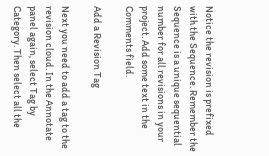Notice the revision is prefixed with the Sequence. Remember the Sequence is a unique sequential number for all revisions in your project. Add some text in the Comments field.

Add a Revision Tag

Next you need to add a tag to the revision cloud. In the Annotate panel again, select Tag by Category. Then select all the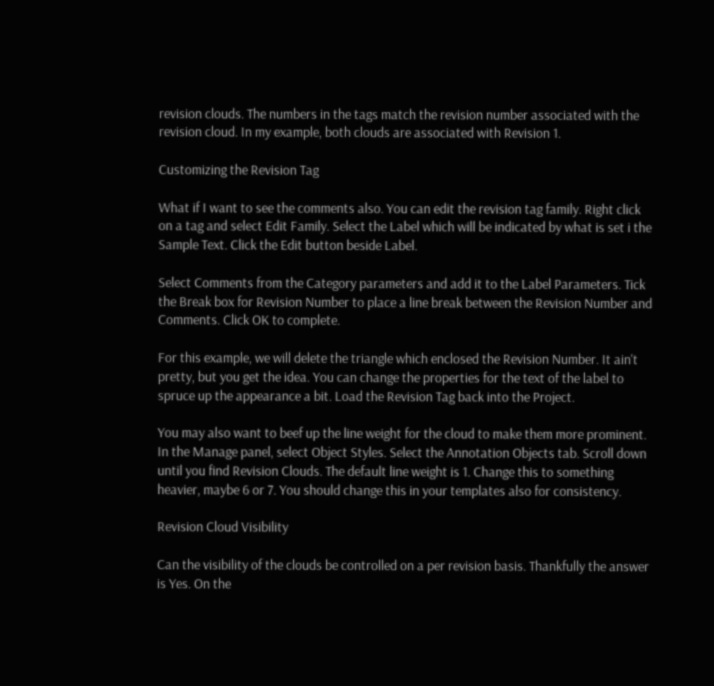revision clouds. The numbers in the tags match the revision number associated with the revision cloud. In my example, both clouds are associated with Revision 1.

Customizing the Revision Tag

What if I want to see the comments also. You can edit the revision tag family. Right click on a tag and select Edit Family. Select the Label which will be indicated by what is set i the Sample Text. Click the Edit button beside Label.

Select Comments from the Category parameters and add it to the Label Parameters. Tick the Break box for Revision Number to place a line break between the Revision Number and Comments. Click OK to complete.

For this example, we will delete the triangle which enclosed the Revision Number. It ain't pretty, but you get the idea. You can change the properties for the text of the label to spruce up the appearance a bit. Load the Revision Tag back into the Project.

You may also want to beef up the line weight for the cloud to make them more prominent. In the Manage panel, select Object Styles. Select the Annotation Objects tab. Scroll down until you find Revision Clouds. The default line weight is 1. Change this to something heavier, maybe 6 or 7. You should change this in your templates also for consistency.

Revision Cloud Visibility

Can the visibility of the clouds be controlled on a per revision basis. Thankfully the answer is Yes. On the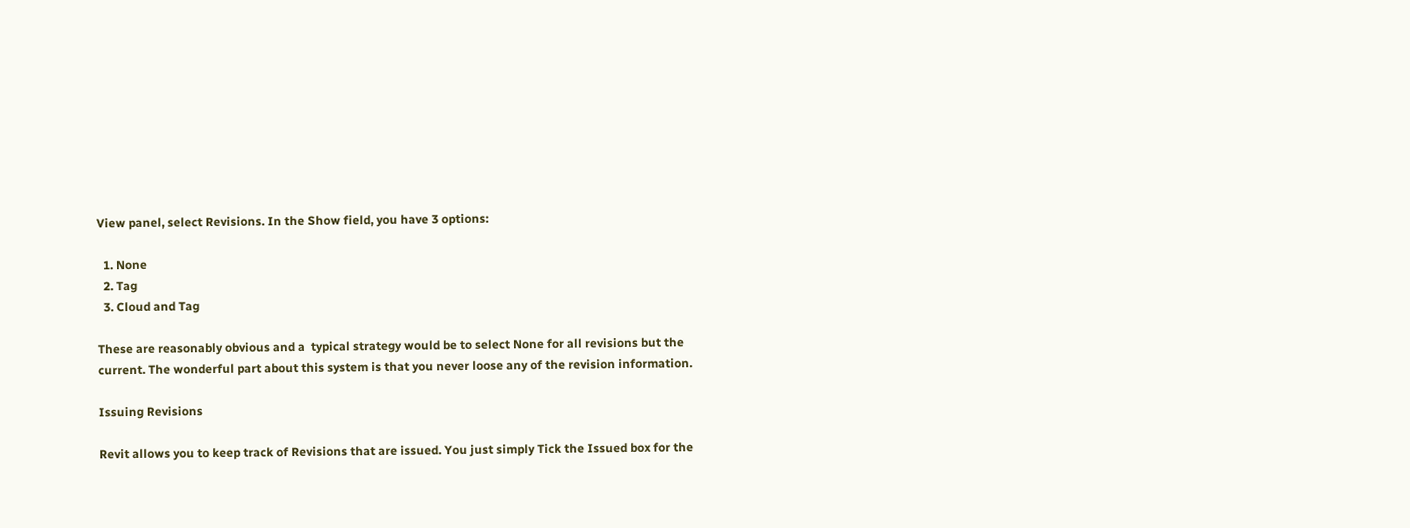View panel, select Revisions. In the Show field, you have 3 options:

  1. None
  2. Tag
  3. Cloud and Tag

These are reasonably obvious and a  typical strategy would be to select None for all revisions but the current. The wonderful part about this system is that you never loose any of the revision information.

Issuing Revisions

Revit allows you to keep track of Revisions that are issued. You just simply Tick the Issued box for the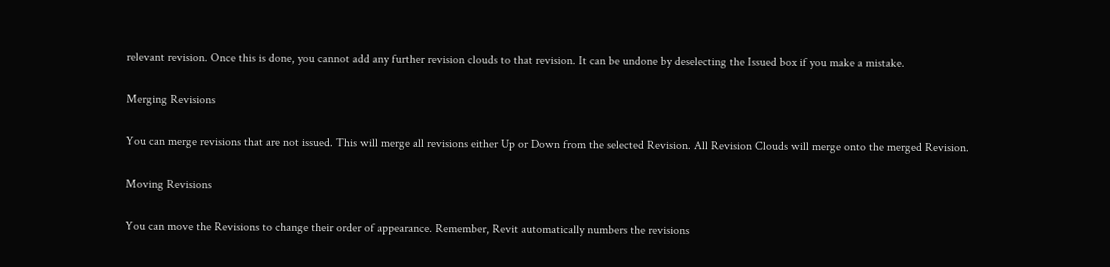relevant revision. Once this is done, you cannot add any further revision clouds to that revision. It can be undone by deselecting the Issued box if you make a mistake.

Merging Revisions

You can merge revisions that are not issued. This will merge all revisions either Up or Down from the selected Revision. All Revision Clouds will merge onto the merged Revision.

Moving Revisions

You can move the Revisions to change their order of appearance. Remember, Revit automatically numbers the revisions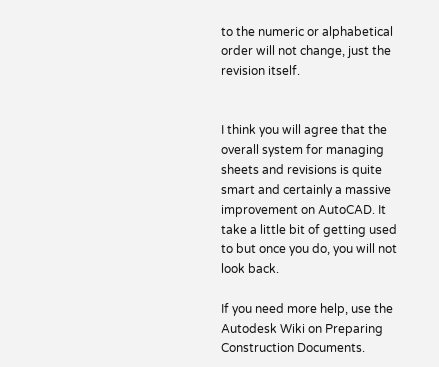to the numeric or alphabetical order will not change, just the revision itself.


I think you will agree that the overall system for managing sheets and revisions is quite smart and certainly a massive improvement on AutoCAD. It take a little bit of getting used to but once you do, you will not look back.

If you need more help, use the Autodesk Wiki on Preparing Construction Documents.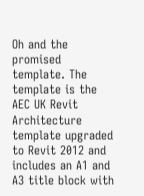Oh and the promised template. The template is the AEC UK Revit Architecture template upgraded to Revit 2012 and includes an A1 and A3 title block with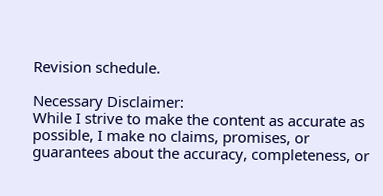Revision schedule.

Necessary Disclaimer:
While I strive to make the content as accurate as possible, I make no claims, promises, or guarantees about the accuracy, completeness, or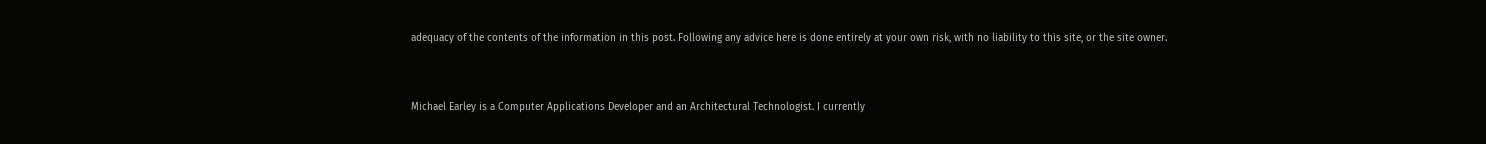adequacy of the contents of the information in this post. Following any advice here is done entirely at your own risk, with no liability to this site, or the site owner.


Michael Earley is a Computer Applications Developer and an Architectural Technologist. I currently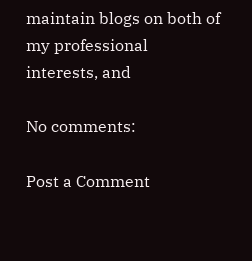maintain blogs on both of my professional interests, and

No comments:

Post a Comment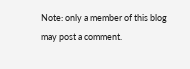Note: only a member of this blog may post a comment.